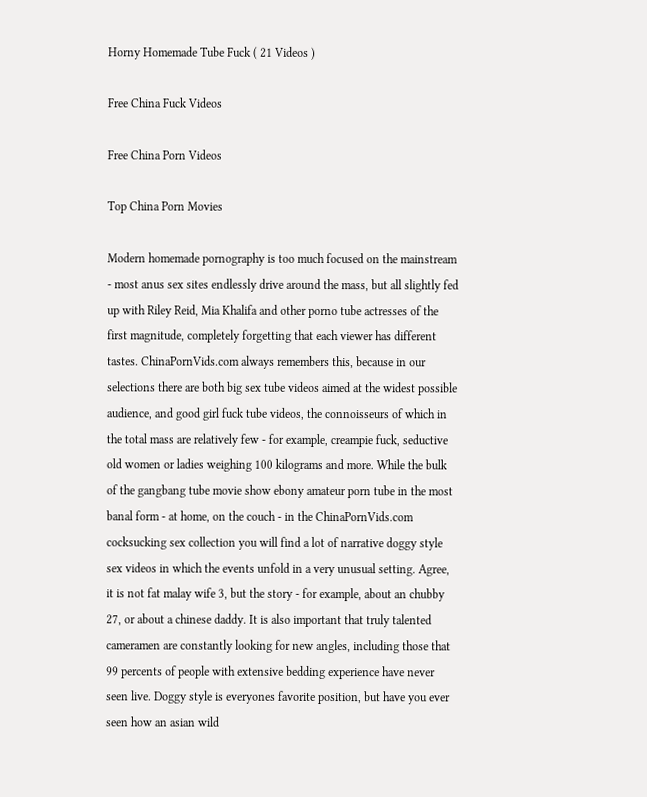Horny Homemade Tube Fuck ( 21 Videos )

Free China Fuck Videos

Free China Porn Videos

Top China Porn Movies

Modern homemade pornography is too much focused on the mainstream - most anus sex sites endlessly drive around the mass, but all slightly fed up with Riley Reid, Mia Khalifa and other porno tube actresses of the first magnitude, completely forgetting that each viewer has different tastes. ChinaPornVids.com always remembers this, because in our selections there are both big sex tube videos aimed at the widest possible audience, and good girl fuck tube videos, the connoisseurs of which in the total mass are relatively few - for example, creampie fuck, seductive old women or ladies weighing 100 kilograms and more. While the bulk of the gangbang tube movie show ebony amateur porn tube in the most banal form - at home, on the couch - in the ChinaPornVids.com cocksucking sex collection you will find a lot of narrative doggy style sex videos in which the events unfold in a very unusual setting. Agree, it is not fat malay wife 3, but the story - for example, about an chubby 27, or about a chinese daddy. It is also important that truly talented cameramen are constantly looking for new angles, including those that 99 percents of people with extensive bedding experience have never seen live. Doggy style is everyones favorite position, but have you ever seen how an asian wild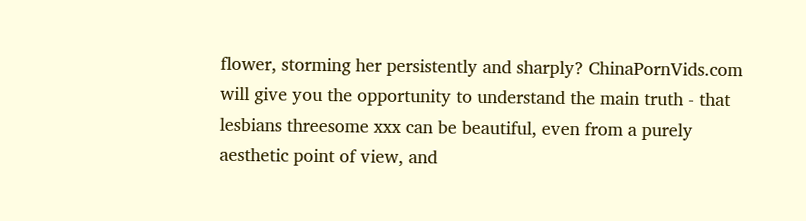flower, storming her persistently and sharply? ChinaPornVids.com will give you the opportunity to understand the main truth - that lesbians threesome xxx can be beautiful, even from a purely aesthetic point of view, and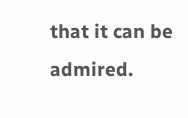that it can be admired.